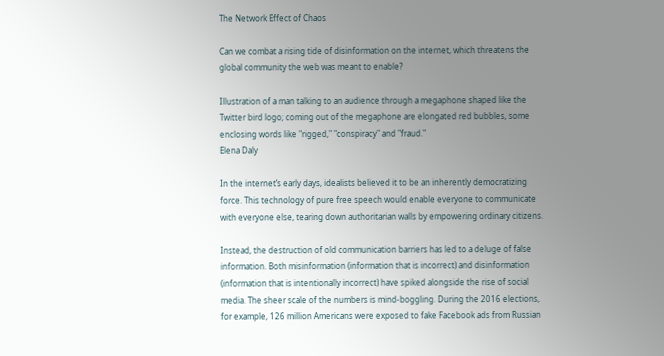The Network Effect of Chaos

Can we combat a rising tide of disinformation on the internet, which threatens the global community the web was meant to enable?

Illustration of a man talking to an audience through a megaphone shaped like the Twitter bird logo; coming out of the megaphone are elongated red bubbles, some enclosing words like "rigged," "conspiracy" and "fraud."
Elena Daly

In the internet’s early days, idealists believed it to be an inherently democratizing force. This technology of pure free speech would enable everyone to communicate with everyone else, tearing down authoritarian walls by empowering ordinary citizens.

Instead, the destruction of old communication barriers has led to a deluge of false information. Both misinformation (information that is incorrect) and disinformation (information that is intentionally incorrect) have spiked alongside the rise of social media. The sheer scale of the numbers is mind-boggling. During the 2016 elections, for example, 126 million Americans were exposed to fake Facebook ads from Russian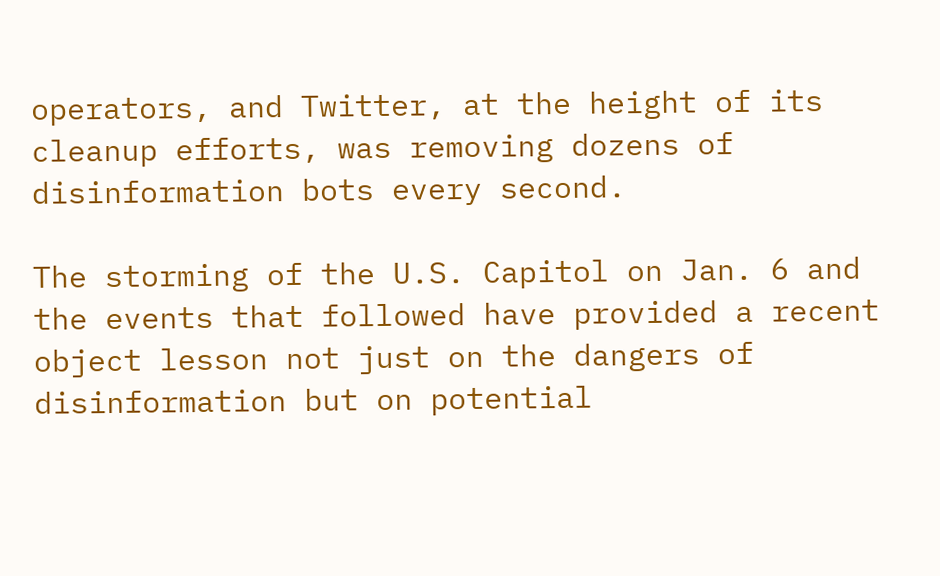operators, and Twitter, at the height of its cleanup efforts, was removing dozens of disinformation bots every second.

The storming of the U.S. Capitol on Jan. 6 and the events that followed have provided a recent object lesson not just on the dangers of disinformation but on potential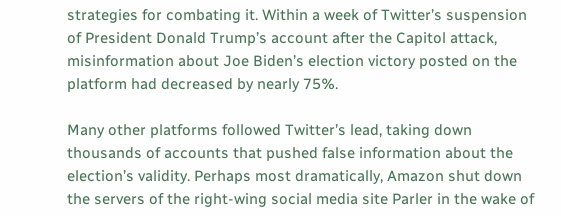strategies for combating it. Within a week of Twitter’s suspension of President Donald Trump’s account after the Capitol attack, misinformation about Joe Biden’s election victory posted on the platform had decreased by nearly 75%.

Many other platforms followed Twitter’s lead, taking down thousands of accounts that pushed false information about the election’s validity. Perhaps most dramatically, Amazon shut down the servers of the right-wing social media site Parler in the wake of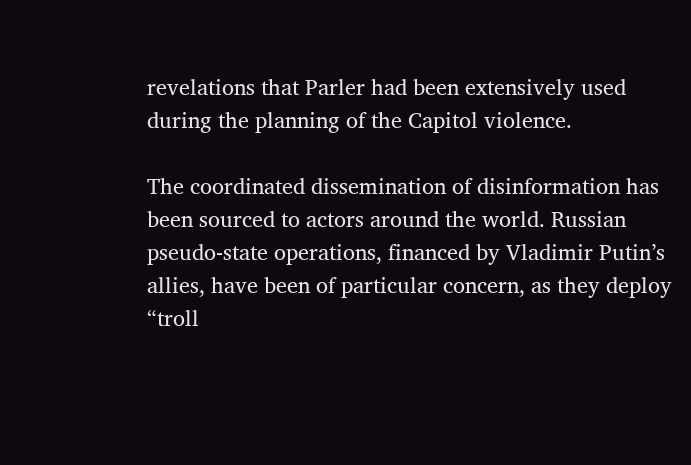revelations that Parler had been extensively used during the planning of the Capitol violence.

The coordinated dissemination of disinformation has been sourced to actors around the world. Russian pseudo-state operations, financed by Vladimir Putin’s allies, have been of particular concern, as they deploy “troll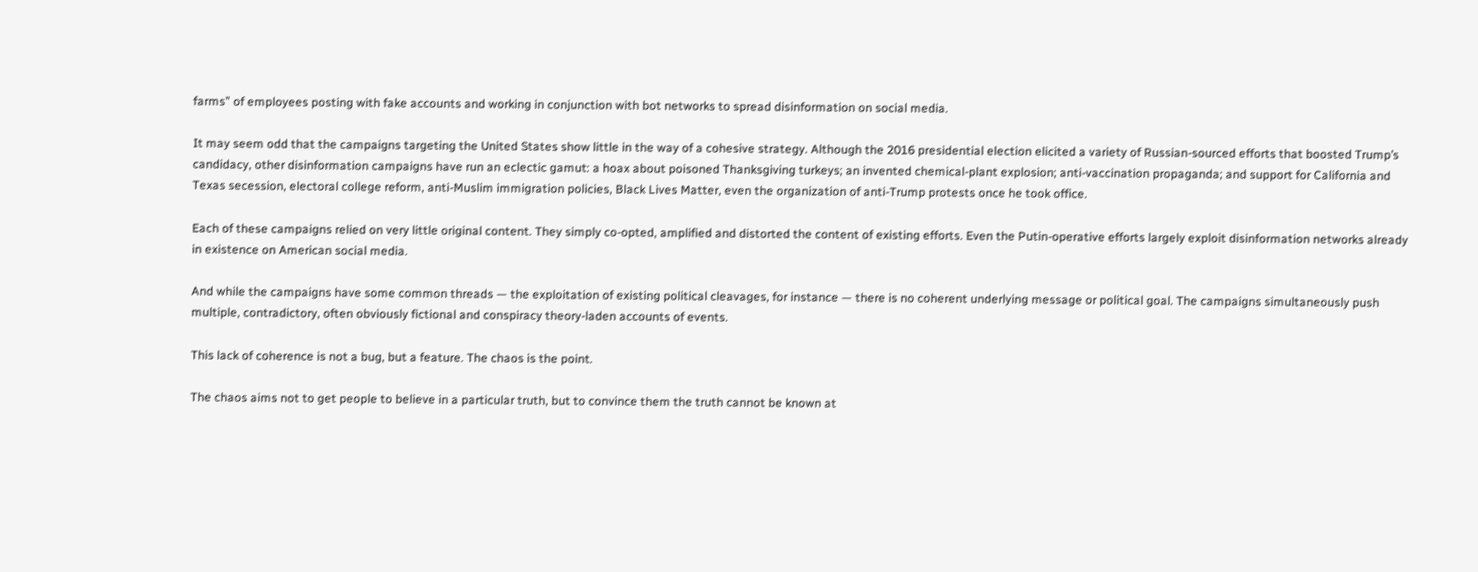farms” of employees posting with fake accounts and working in conjunction with bot networks to spread disinformation on social media.

It may seem odd that the campaigns targeting the United States show little in the way of a cohesive strategy. Although the 2016 presidential election elicited a variety of Russian-sourced efforts that boosted Trump’s candidacy, other disinformation campaigns have run an eclectic gamut: a hoax about poisoned Thanksgiving turkeys; an invented chemical-plant explosion; anti-vaccination propaganda; and support for California and Texas secession, electoral college reform, anti-Muslim immigration policies, Black Lives Matter, even the organization of anti-Trump protests once he took office.

Each of these campaigns relied on very little original content. They simply co-opted, amplified and distorted the content of existing efforts. Even the Putin-operative efforts largely exploit disinformation networks already in existence on American social media.

And while the campaigns have some common threads — the exploitation of existing political cleavages, for instance — there is no coherent underlying message or political goal. The campaigns simultaneously push multiple, contradictory, often obviously fictional and conspiracy theory-laden accounts of events.

This lack of coherence is not a bug, but a feature. The chaos is the point.

The chaos aims not to get people to believe in a particular truth, but to convince them the truth cannot be known at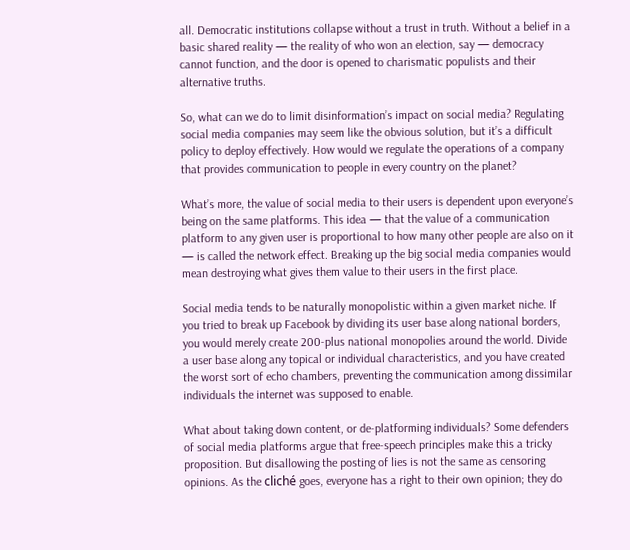all. Democratic institutions collapse without a trust in truth. Without a belief in a basic shared reality — the reality of who won an election, say — democracy cannot function, and the door is opened to charismatic populists and their alternative truths.

So, what can we do to limit disinformation’s impact on social media? Regulating social media companies may seem like the obvious solution, but it’s a difficult policy to deploy effectively. How would we regulate the operations of a company that provides communication to people in every country on the planet?

What’s more, the value of social media to their users is dependent upon everyone’s being on the same platforms. This idea — that the value of a communication platform to any given user is proportional to how many other people are also on it — is called the network effect. Breaking up the big social media companies would mean destroying what gives them value to their users in the first place.

Social media tends to be naturally monopolistic within a given market niche. If you tried to break up Facebook by dividing its user base along national borders, you would merely create 200-plus national monopolies around the world. Divide a user base along any topical or individual characteristics, and you have created the worst sort of echo chambers, preventing the communication among dissimilar individuals the internet was supposed to enable.

What about taking down content, or de-platforming individuals? Some defenders of social media platforms argue that free-speech principles make this a tricky proposition. But disallowing the posting of lies is not the same as censoring opinions. As the cliché goes, everyone has a right to their own opinion; they do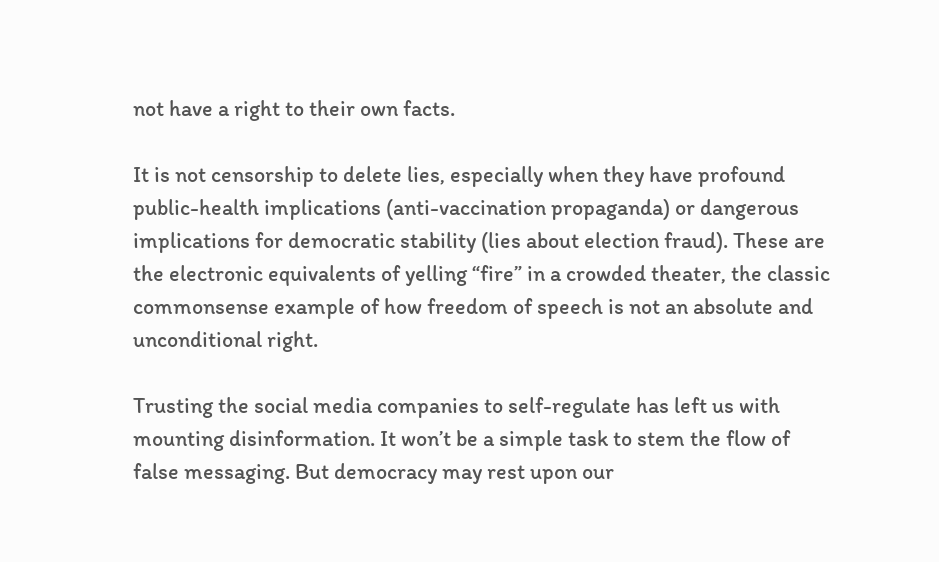not have a right to their own facts.

It is not censorship to delete lies, especially when they have profound public-health implications (anti-vaccination propaganda) or dangerous implications for democratic stability (lies about election fraud). These are the electronic equivalents of yelling “fire” in a crowded theater, the classic commonsense example of how freedom of speech is not an absolute and unconditional right.

Trusting the social media companies to self-regulate has left us with mounting disinformation. It won’t be a simple task to stem the flow of false messaging. But democracy may rest upon our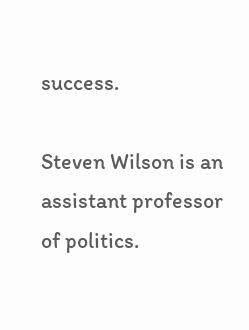success.

Steven Wilson is an assistant professor of politics.